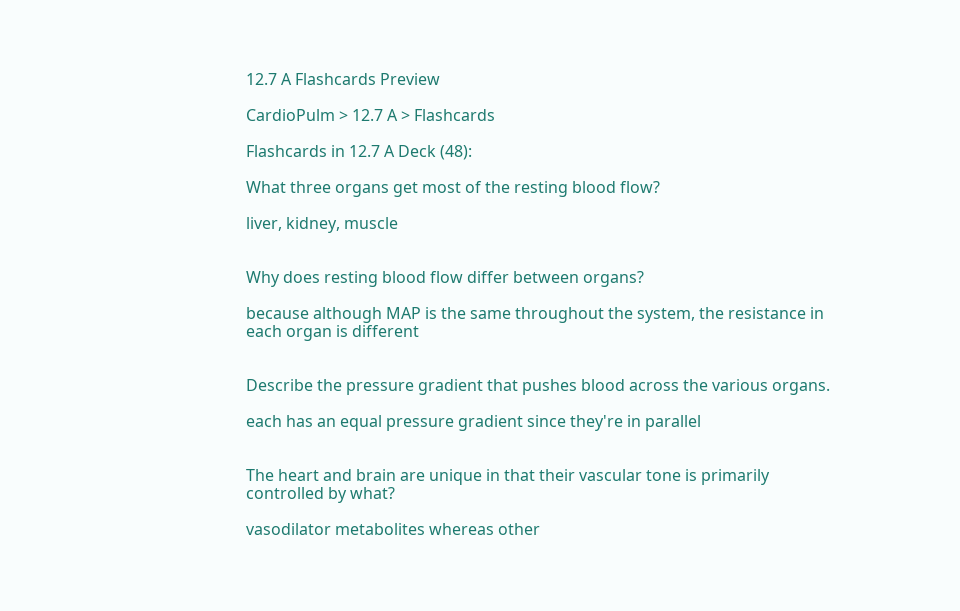12.7 A Flashcards Preview

CardioPulm > 12.7 A > Flashcards

Flashcards in 12.7 A Deck (48):

What three organs get most of the resting blood flow?

liver, kidney, muscle


Why does resting blood flow differ between organs?

because although MAP is the same throughout the system, the resistance in each organ is different


Describe the pressure gradient that pushes blood across the various organs.

each has an equal pressure gradient since they're in parallel


The heart and brain are unique in that their vascular tone is primarily controlled by what?

vasodilator metabolites whereas other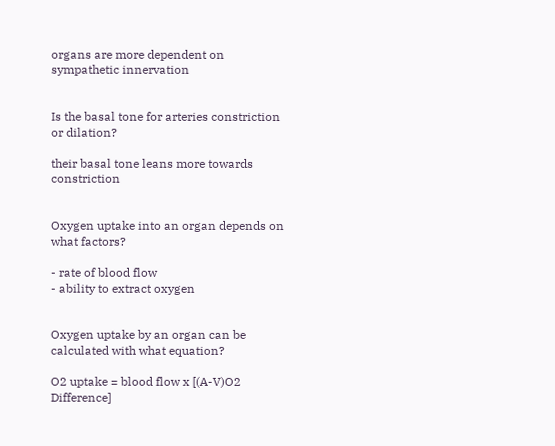organs are more dependent on sympathetic innervation


Is the basal tone for arteries constriction or dilation?

their basal tone leans more towards constriction


Oxygen uptake into an organ depends on what factors?

- rate of blood flow
- ability to extract oxygen


Oxygen uptake by an organ can be calculated with what equation?

O2 uptake = blood flow x [(A-V)O2 Difference]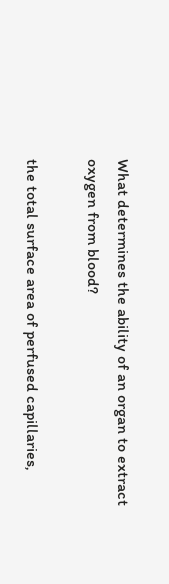What determines the ability of an organ to extract oxygen from blood?

the total surface area of perfused capillaries,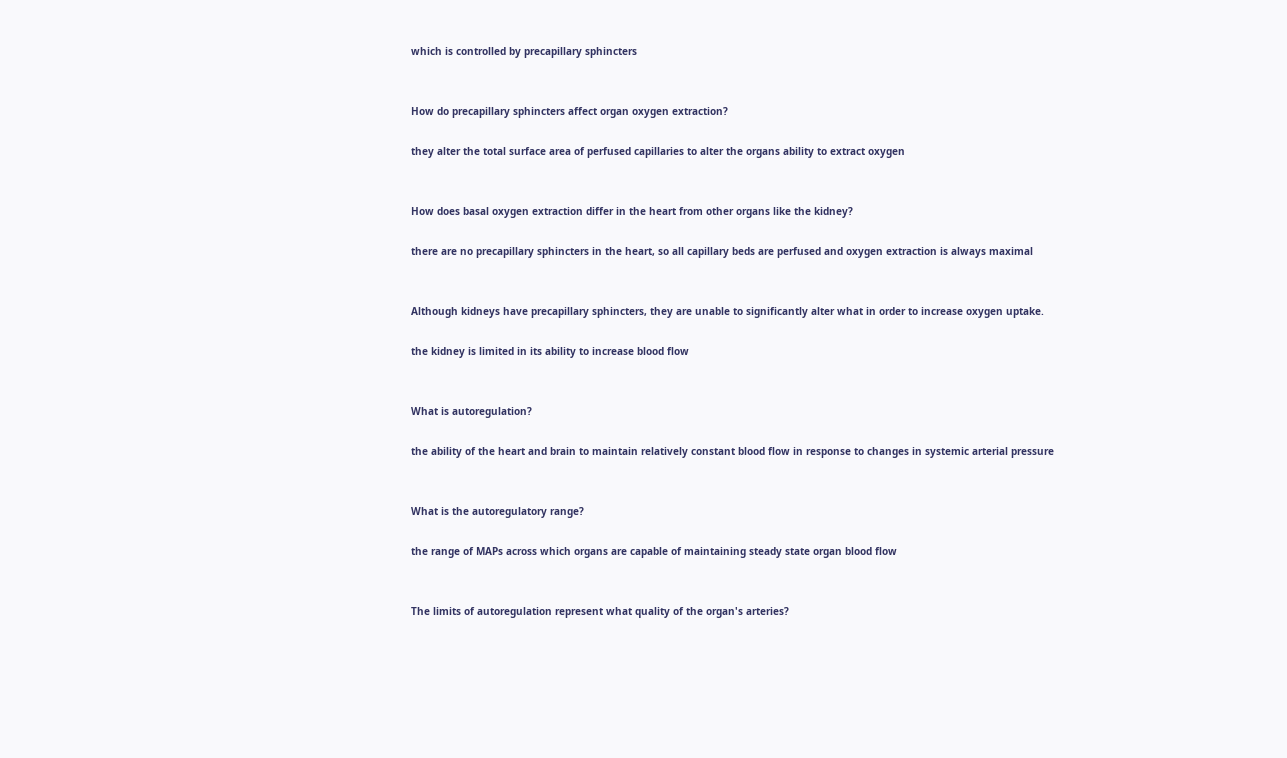which is controlled by precapillary sphincters


How do precapillary sphincters affect organ oxygen extraction?

they alter the total surface area of perfused capillaries to alter the organs ability to extract oxygen


How does basal oxygen extraction differ in the heart from other organs like the kidney?

there are no precapillary sphincters in the heart, so all capillary beds are perfused and oxygen extraction is always maximal


Although kidneys have precapillary sphincters, they are unable to significantly alter what in order to increase oxygen uptake.

the kidney is limited in its ability to increase blood flow


What is autoregulation?

the ability of the heart and brain to maintain relatively constant blood flow in response to changes in systemic arterial pressure


What is the autoregulatory range?

the range of MAPs across which organs are capable of maintaining steady state organ blood flow


The limits of autoregulation represent what quality of the organ's arteries?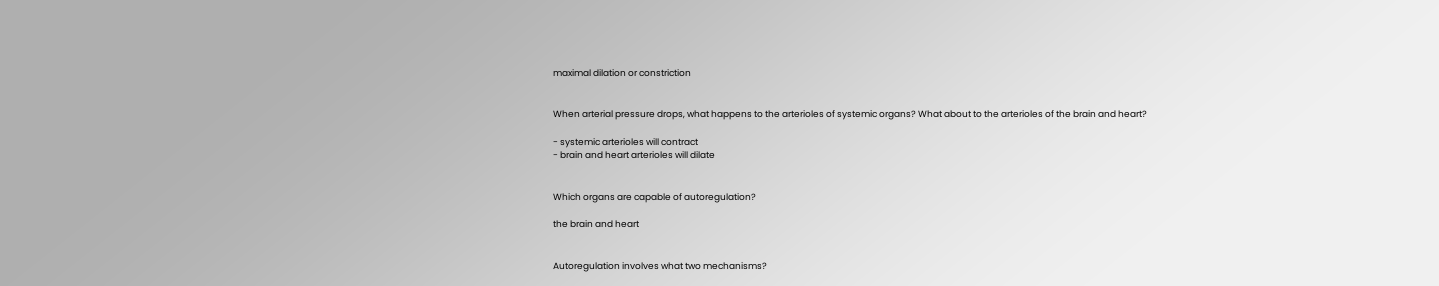maximal dilation or constriction


When arterial pressure drops, what happens to the arterioles of systemic organs? What about to the arterioles of the brain and heart?

- systemic arterioles will contract
- brain and heart arterioles will dilate


Which organs are capable of autoregulation?

the brain and heart


Autoregulation involves what two mechanisms?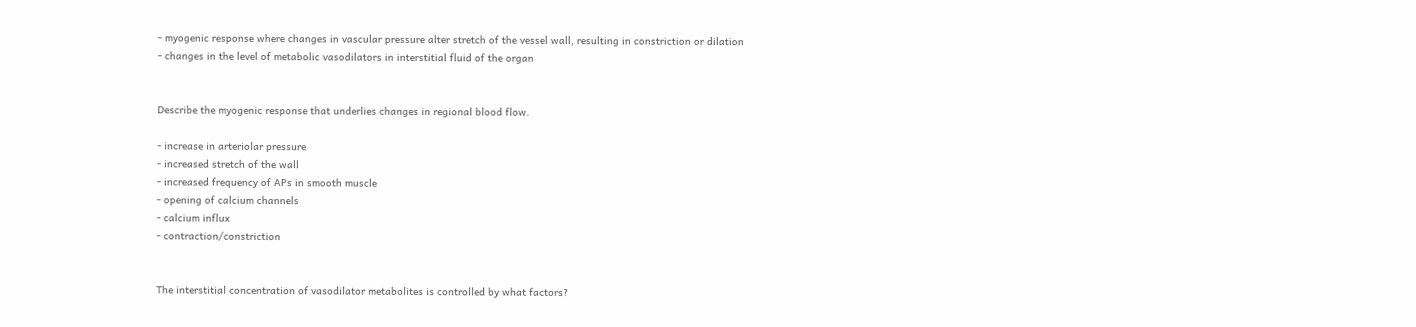- myogenic response where changes in vascular pressure alter stretch of the vessel wall, resulting in constriction or dilation
- changes in the level of metabolic vasodilators in interstitial fluid of the organ


Describe the myogenic response that underlies changes in regional blood flow.

- increase in arteriolar pressure
- increased stretch of the wall
- increased frequency of APs in smooth muscle
- opening of calcium channels
- calcium influx
- contraction/constriction


The interstitial concentration of vasodilator metabolites is controlled by what factors?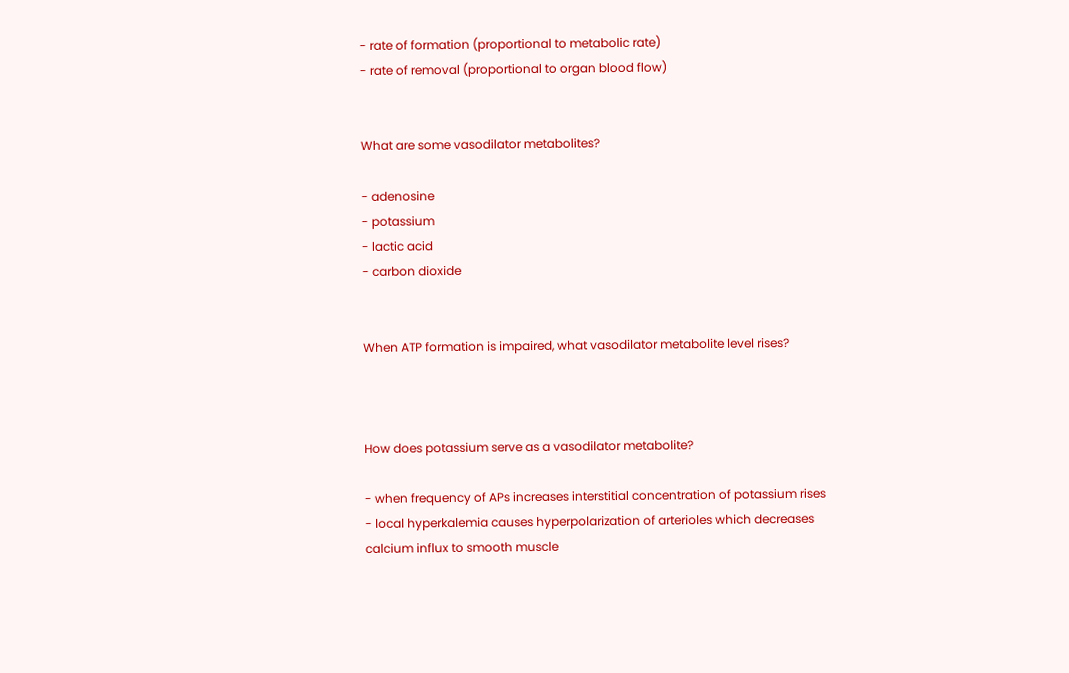- rate of formation (proportional to metabolic rate)
- rate of removal (proportional to organ blood flow)


What are some vasodilator metabolites?

- adenosine
- potassium
- lactic acid
- carbon dioxide


When ATP formation is impaired, what vasodilator metabolite level rises?



How does potassium serve as a vasodilator metabolite?

- when frequency of APs increases interstitial concentration of potassium rises
- local hyperkalemia causes hyperpolarization of arterioles which decreases calcium influx to smooth muscle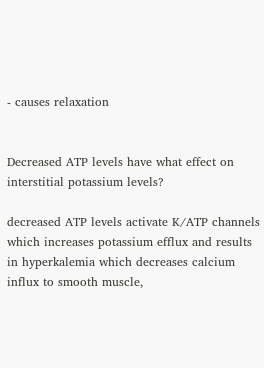- causes relaxation


Decreased ATP levels have what effect on interstitial potassium levels?

decreased ATP levels activate K/ATP channels which increases potassium efflux and results in hyperkalemia which decreases calcium influx to smooth muscle,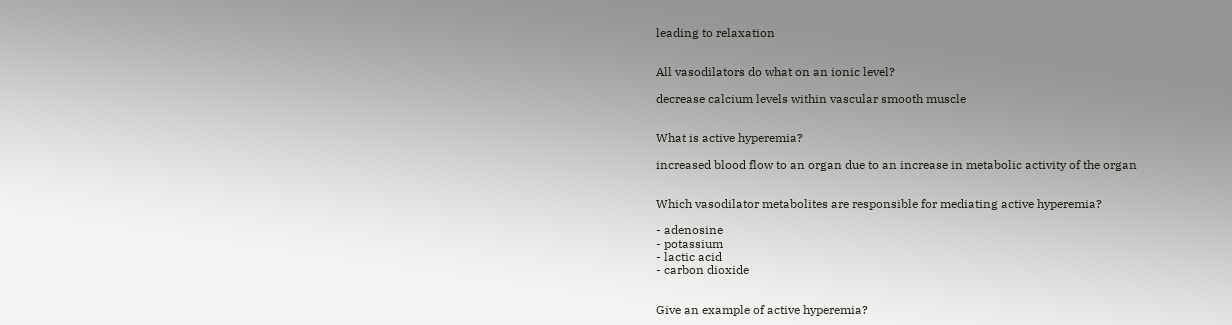leading to relaxation


All vasodilators do what on an ionic level?

decrease calcium levels within vascular smooth muscle


What is active hyperemia?

increased blood flow to an organ due to an increase in metabolic activity of the organ


Which vasodilator metabolites are responsible for mediating active hyperemia?

- adenosine
- potassium
- lactic acid
- carbon dioxide


Give an example of active hyperemia?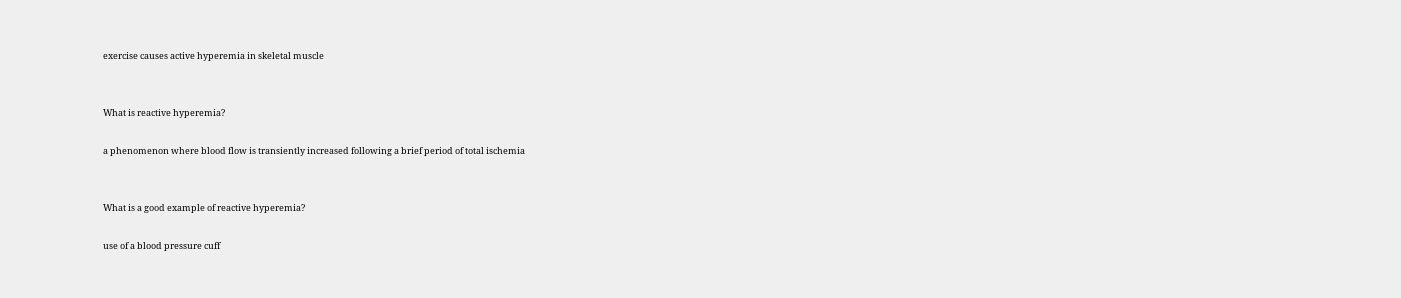exercise causes active hyperemia in skeletal muscle


What is reactive hyperemia?

a phenomenon where blood flow is transiently increased following a brief period of total ischemia


What is a good example of reactive hyperemia?

use of a blood pressure cuff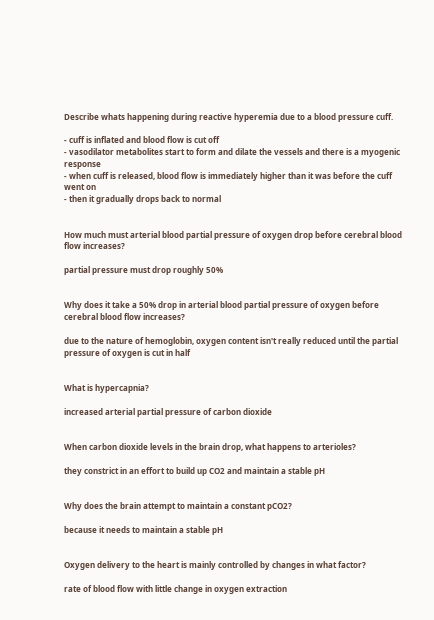Describe whats happening during reactive hyperemia due to a blood pressure cuff.

- cuff is inflated and blood flow is cut off
- vasodilator metabolites start to form and dilate the vessels and there is a myogenic response
- when cuff is released, blood flow is immediately higher than it was before the cuff went on
- then it gradually drops back to normal


How much must arterial blood partial pressure of oxygen drop before cerebral blood flow increases?

partial pressure must drop roughly 50%


Why does it take a 50% drop in arterial blood partial pressure of oxygen before cerebral blood flow increases?

due to the nature of hemoglobin, oxygen content isn't really reduced until the partial pressure of oxygen is cut in half


What is hypercapnia?

increased arterial partial pressure of carbon dioxide


When carbon dioxide levels in the brain drop, what happens to arterioles?

they constrict in an effort to build up CO2 and maintain a stable pH


Why does the brain attempt to maintain a constant pCO2?

because it needs to maintain a stable pH


Oxygen delivery to the heart is mainly controlled by changes in what factor?

rate of blood flow with little change in oxygen extraction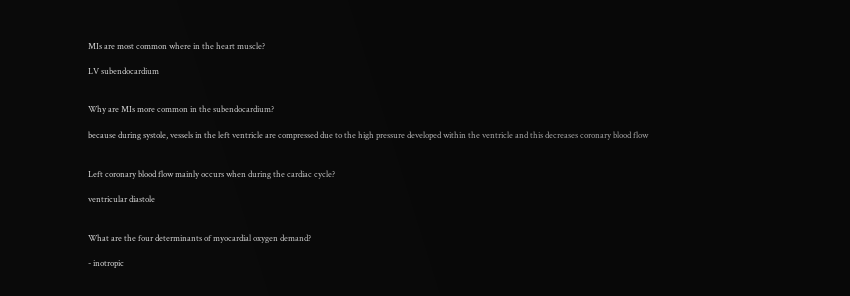MIs are most common where in the heart muscle?

LV subendocardium


Why are MIs more common in the subendocardium?

because during systole, vessels in the left ventricle are compressed due to the high pressure developed within the ventricle and this decreases coronary blood flow


Left coronary blood flow mainly occurs when during the cardiac cycle?

ventricular diastole


What are the four determinants of myocardial oxygen demand?

- inotropic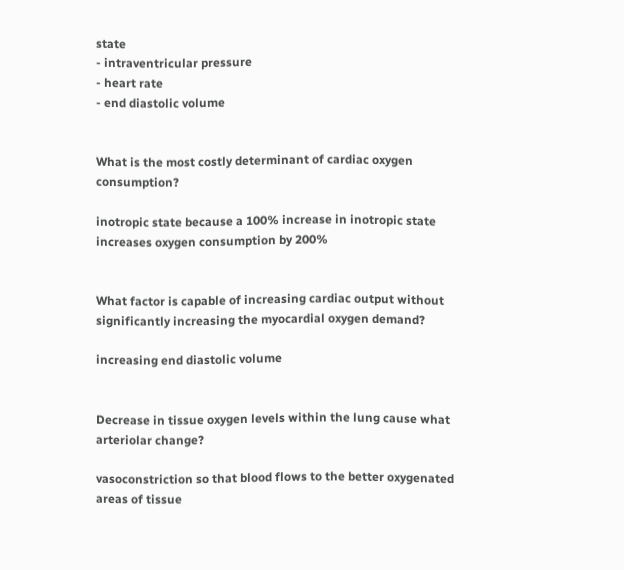state
- intraventricular pressure
- heart rate
- end diastolic volume


What is the most costly determinant of cardiac oxygen consumption?

inotropic state because a 100% increase in inotropic state increases oxygen consumption by 200%


What factor is capable of increasing cardiac output without significantly increasing the myocardial oxygen demand?

increasing end diastolic volume


Decrease in tissue oxygen levels within the lung cause what arteriolar change?

vasoconstriction so that blood flows to the better oxygenated areas of tissue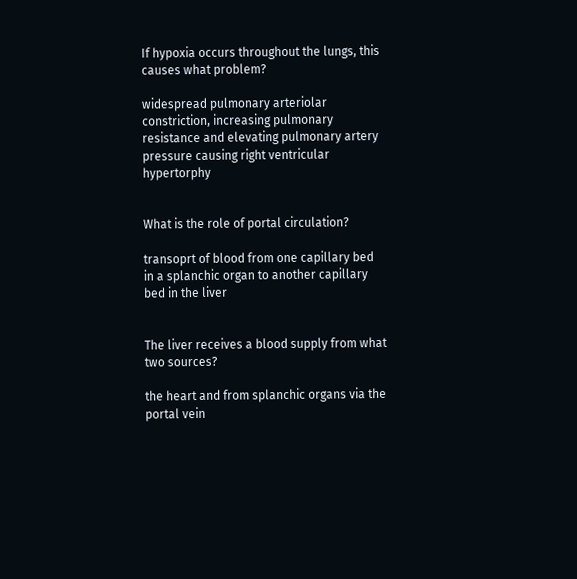If hypoxia occurs throughout the lungs, this causes what problem?

widespread pulmonary arteriolar constriction, increasing pulmonary resistance and elevating pulmonary artery pressure causing right ventricular hypertorphy


What is the role of portal circulation?

transoprt of blood from one capillary bed in a splanchic organ to another capillary bed in the liver


The liver receives a blood supply from what two sources?

the heart and from splanchic organs via the portal vein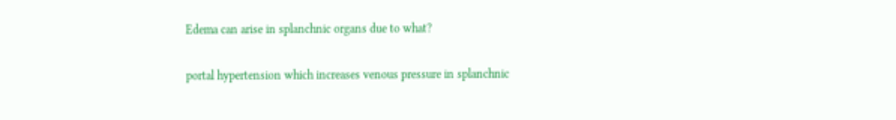Edema can arise in splanchnic organs due to what?

portal hypertension which increases venous pressure in splanchnic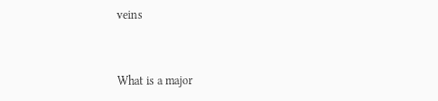veins


What is a major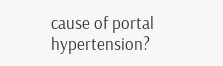cause of portal hypertension?